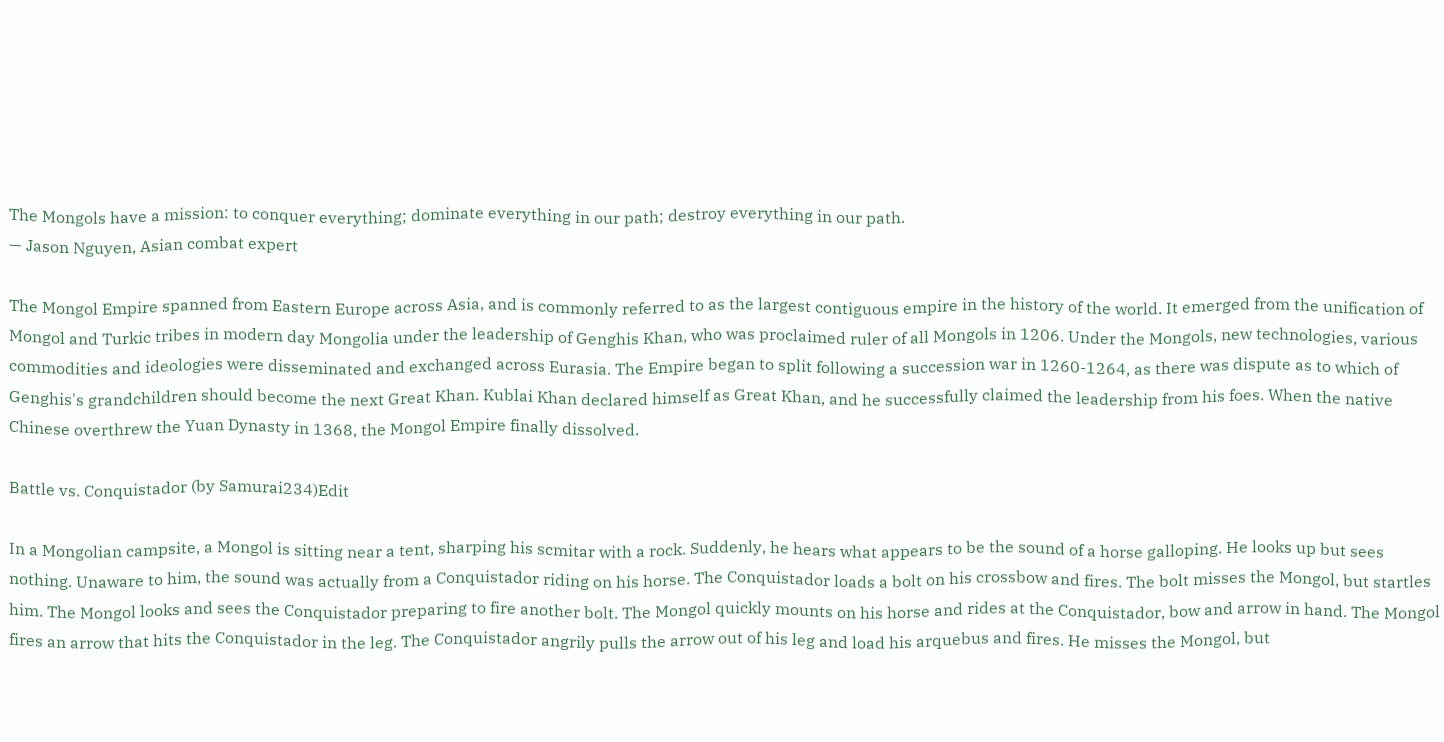The Mongols have a mission: to conquer everything; dominate everything in our path; destroy everything in our path.
— Jason Nguyen, Asian combat expert

The Mongol Empire spanned from Eastern Europe across Asia, and is commonly referred to as the largest contiguous empire in the history of the world. It emerged from the unification of Mongol and Turkic tribes in modern day Mongolia under the leadership of Genghis Khan, who was proclaimed ruler of all Mongols in 1206. Under the Mongols, new technologies, various commodities and ideologies were disseminated and exchanged across Eurasia. The Empire began to split following a succession war in 1260-1264, as there was dispute as to which of Genghis's grandchildren should become the next Great Khan. Kublai Khan declared himself as Great Khan, and he successfully claimed the leadership from his foes. When the native Chinese overthrew the Yuan Dynasty in 1368, the Mongol Empire finally dissolved.

Battle vs. Conquistador (by Samurai234)Edit

In a Mongolian campsite, a Mongol is sitting near a tent, sharping his scmitar with a rock. Suddenly, he hears what appears to be the sound of a horse galloping. He looks up but sees nothing. Unaware to him, the sound was actually from a Conquistador riding on his horse. The Conquistador loads a bolt on his crossbow and fires. The bolt misses the Mongol, but startles him. The Mongol looks and sees the Conquistador preparing to fire another bolt. The Mongol quickly mounts on his horse and rides at the Conquistador, bow and arrow in hand. The Mongol fires an arrow that hits the Conquistador in the leg. The Conquistador angrily pulls the arrow out of his leg and load his arquebus and fires. He misses the Mongol, but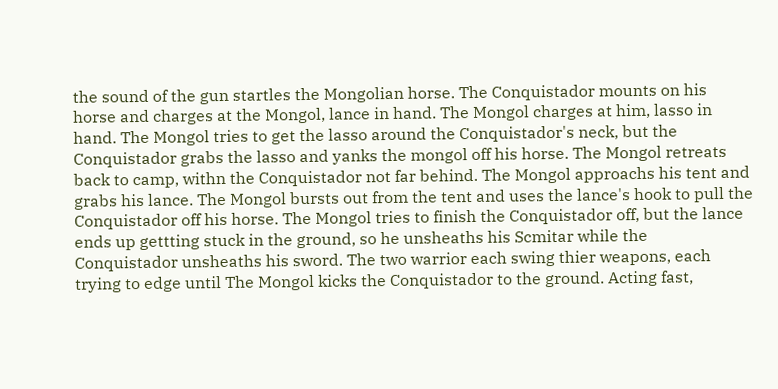the sound of the gun startles the Mongolian horse. The Conquistador mounts on his horse and charges at the Mongol, lance in hand. The Mongol charges at him, lasso in hand. The Mongol tries to get the lasso around the Conquistador's neck, but the Conquistador grabs the lasso and yanks the mongol off his horse. The Mongol retreats back to camp, withn the Conquistador not far behind. The Mongol approachs his tent and grabs his lance. The Mongol bursts out from the tent and uses the lance's hook to pull the Conquistador off his horse. The Mongol tries to finish the Conquistador off, but the lance ends up gettting stuck in the ground, so he unsheaths his Scmitar while the Conquistador unsheaths his sword. The two warrior each swing thier weapons, each trying to edge until The Mongol kicks the Conquistador to the ground. Acting fast,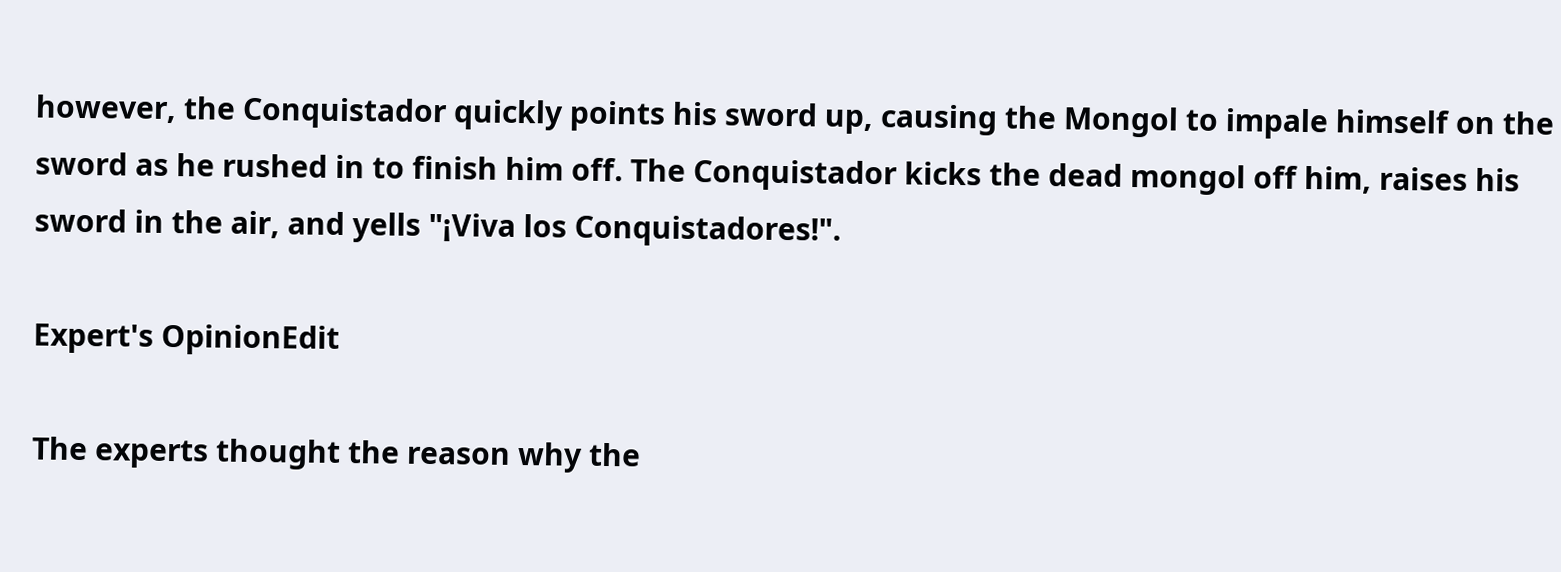however, the Conquistador quickly points his sword up, causing the Mongol to impale himself on the sword as he rushed in to finish him off. The Conquistador kicks the dead mongol off him, raises his sword in the air, and yells "¡Viva los Conquistadores!".

Expert's OpinionEdit

The experts thought the reason why the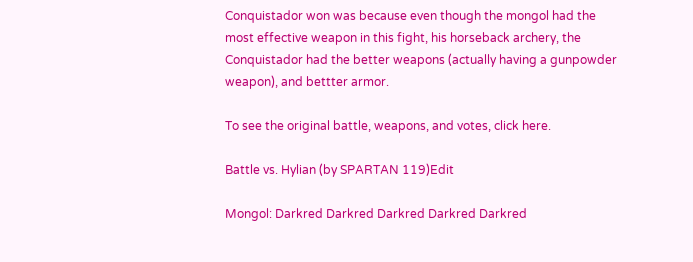Conquistador won was because even though the mongol had the most effective weapon in this fight, his horseback archery, the Conquistador had the better weapons (actually having a gunpowder weapon), and bettter armor.

To see the original battle, weapons, and votes, click here.

Battle vs. Hylian (by SPARTAN 119)Edit

Mongol: Darkred Darkred Darkred Darkred Darkred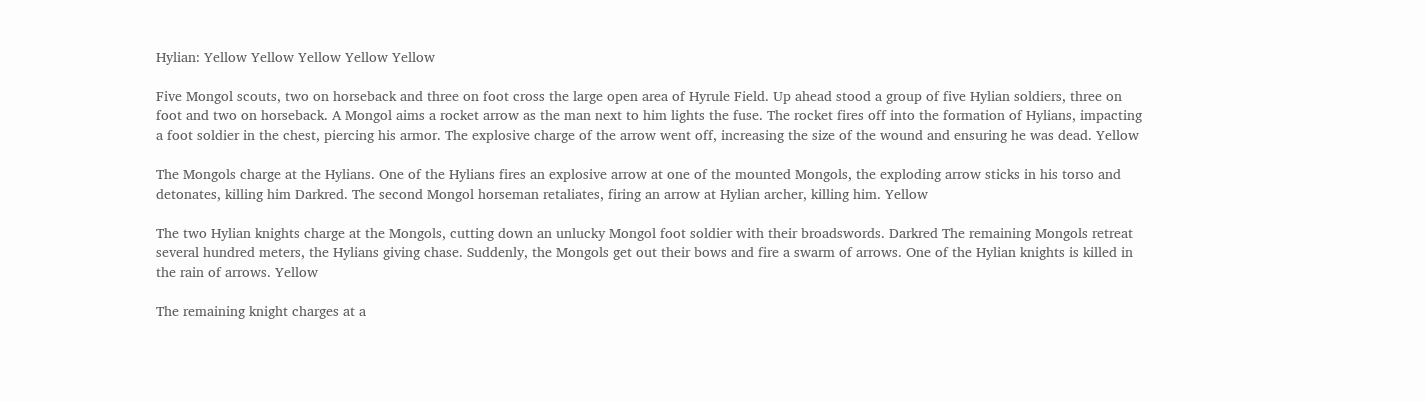Hylian: Yellow Yellow Yellow Yellow Yellow

Five Mongol scouts, two on horseback and three on foot cross the large open area of Hyrule Field. Up ahead stood a group of five Hylian soldiers, three on foot and two on horseback. A Mongol aims a rocket arrow as the man next to him lights the fuse. The rocket fires off into the formation of Hylians, impacting a foot soldier in the chest, piercing his armor. The explosive charge of the arrow went off, increasing the size of the wound and ensuring he was dead. Yellow

The Mongols charge at the Hylians. One of the Hylians fires an explosive arrow at one of the mounted Mongols, the exploding arrow sticks in his torso and detonates, killing him Darkred. The second Mongol horseman retaliates, firing an arrow at Hylian archer, killing him. Yellow

The two Hylian knights charge at the Mongols, cutting down an unlucky Mongol foot soldier with their broadswords. Darkred The remaining Mongols retreat several hundred meters, the Hylians giving chase. Suddenly, the Mongols get out their bows and fire a swarm of arrows. One of the Hylian knights is killed in the rain of arrows. Yellow

The remaining knight charges at a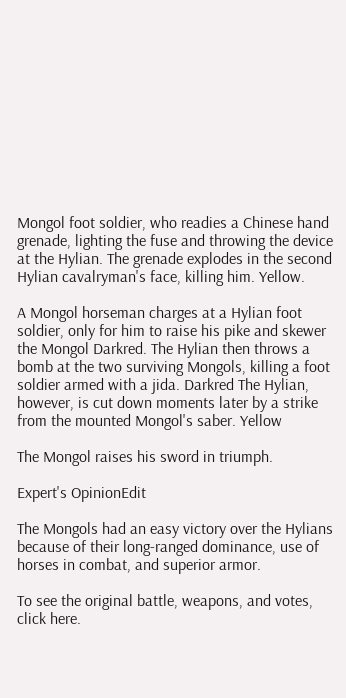Mongol foot soldier, who readies a Chinese hand grenade, lighting the fuse and throwing the device at the Hylian. The grenade explodes in the second Hylian cavalryman's face, killing him. Yellow.

A Mongol horseman charges at a Hylian foot soldier, only for him to raise his pike and skewer the Mongol Darkred. The Hylian then throws a bomb at the two surviving Mongols, killing a foot soldier armed with a jida. Darkred The Hylian, however, is cut down moments later by a strike from the mounted Mongol's saber. Yellow

The Mongol raises his sword in triumph.

Expert's OpinionEdit

The Mongols had an easy victory over the Hylians because of their long-ranged dominance, use of horses in combat, and superior armor.

To see the original battle, weapons, and votes, click here.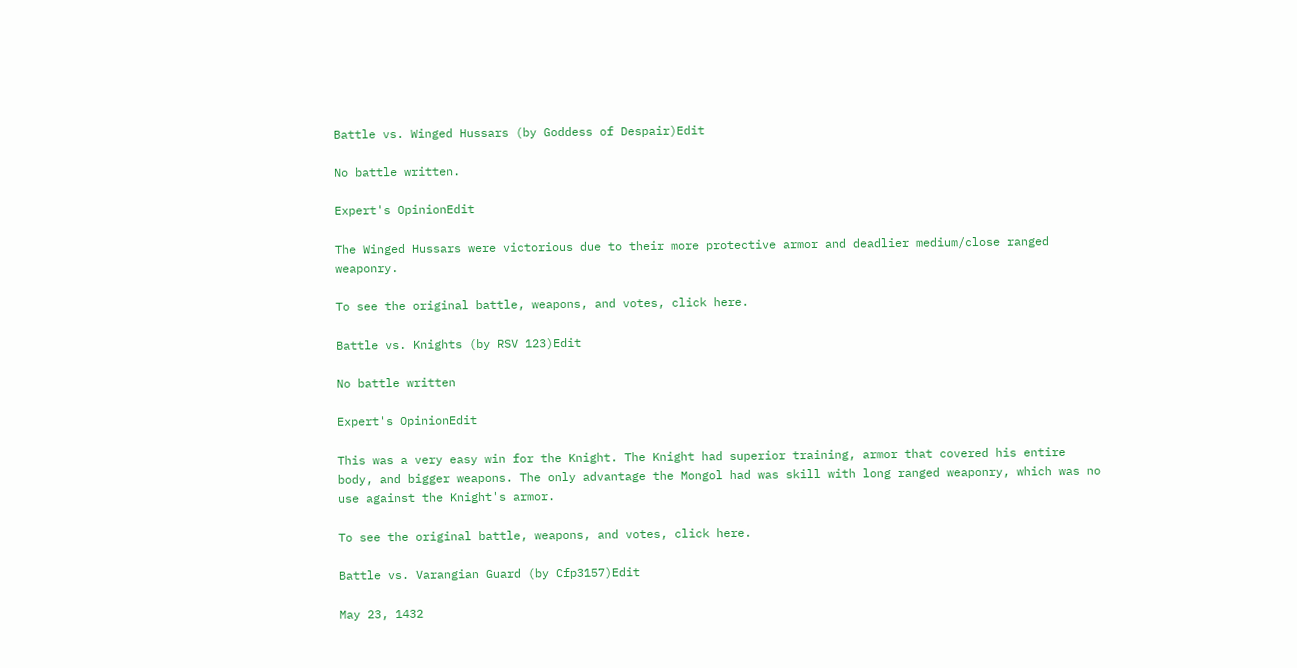Battle vs. Winged Hussars (by Goddess of Despair)Edit

No battle written.

Expert's OpinionEdit

The Winged Hussars were victorious due to their more protective armor and deadlier medium/close ranged weaponry.

To see the original battle, weapons, and votes, click here.

Battle vs. Knights (by RSV 123)Edit

No battle written

Expert's OpinionEdit

This was a very easy win for the Knight. The Knight had superior training, armor that covered his entire body, and bigger weapons. The only advantage the Mongol had was skill with long ranged weaponry, which was no use against the Knight's armor.

To see the original battle, weapons, and votes, click here.

Battle vs. Varangian Guard (by Cfp3157)Edit

May 23, 1432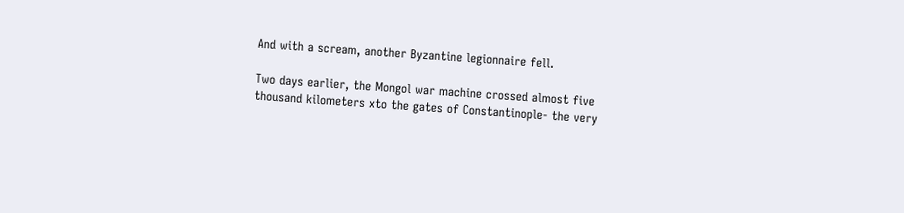And with a scream, another Byzantine legionnaire fell.

Two days earlier, the Mongol war machine crossed almost five thousand kilometers xto the gates of Constantinople- the very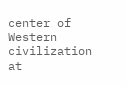center of Western civilization at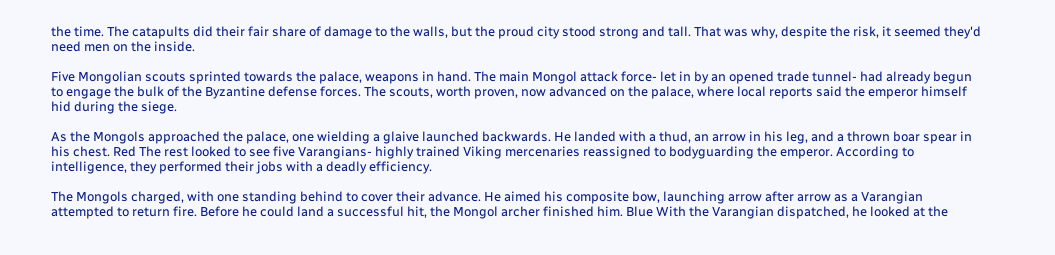the time. The catapults did their fair share of damage to the walls, but the proud city stood strong and tall. That was why, despite the risk, it seemed they'd need men on the inside.

Five Mongolian scouts sprinted towards the palace, weapons in hand. The main Mongol attack force- let in by an opened trade tunnel- had already begun to engage the bulk of the Byzantine defense forces. The scouts, worth proven, now advanced on the palace, where local reports said the emperor himself hid during the siege.

As the Mongols approached the palace, one wielding a glaive launched backwards. He landed with a thud, an arrow in his leg, and a thrown boar spear in his chest. Red The rest looked to see five Varangians- highly trained Viking mercenaries reassigned to bodyguarding the emperor. According to intelligence, they performed their jobs with a deadly efficiency.

The Mongols charged, with one standing behind to cover their advance. He aimed his composite bow, launching arrow after arrow as a Varangian attempted to return fire. Before he could land a successful hit, the Mongol archer finished him. Blue With the Varangian dispatched, he looked at the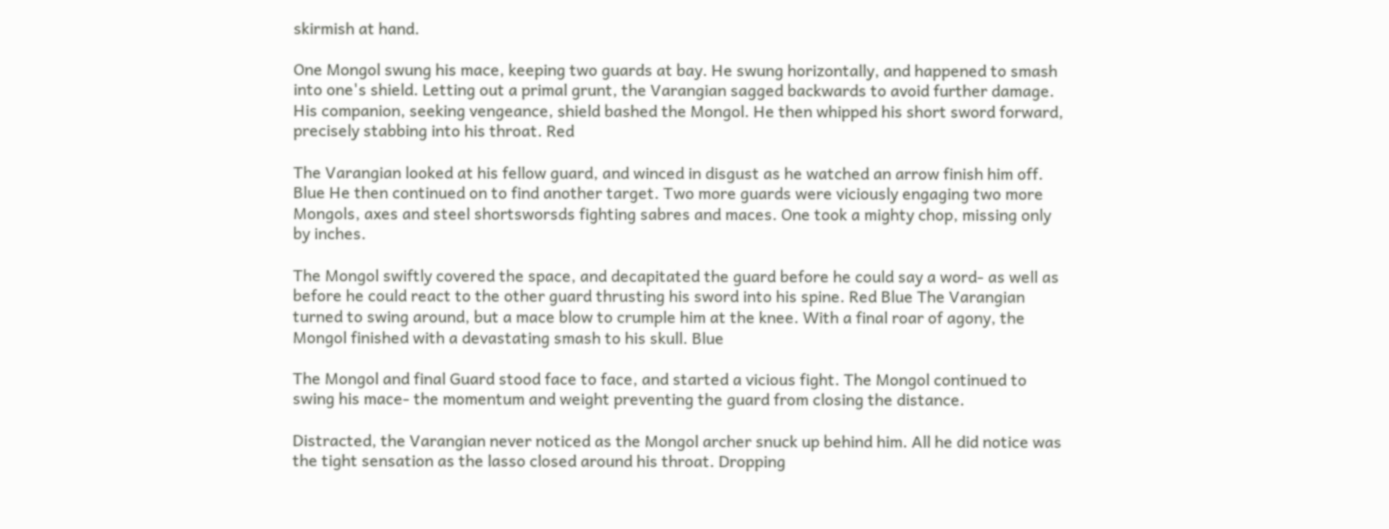skirmish at hand.

One Mongol swung his mace, keeping two guards at bay. He swung horizontally, and happened to smash into one's shield. Letting out a primal grunt, the Varangian sagged backwards to avoid further damage. His companion, seeking vengeance, shield bashed the Mongol. He then whipped his short sword forward, precisely stabbing into his throat. Red

The Varangian looked at his fellow guard, and winced in disgust as he watched an arrow finish him off. Blue He then continued on to find another target. Two more guards were viciously engaging two more Mongols, axes and steel shortsworsds fighting sabres and maces. One took a mighty chop, missing only by inches.

The Mongol swiftly covered the space, and decapitated the guard before he could say a word- as well as before he could react to the other guard thrusting his sword into his spine. Red Blue The Varangian turned to swing around, but a mace blow to crumple him at the knee. With a final roar of agony, the Mongol finished with a devastating smash to his skull. Blue

The Mongol and final Guard stood face to face, and started a vicious fight. The Mongol continued to swing his mace- the momentum and weight preventing the guard from closing the distance.

Distracted, the Varangian never noticed as the Mongol archer snuck up behind him. All he did notice was the tight sensation as the lasso closed around his throat. Dropping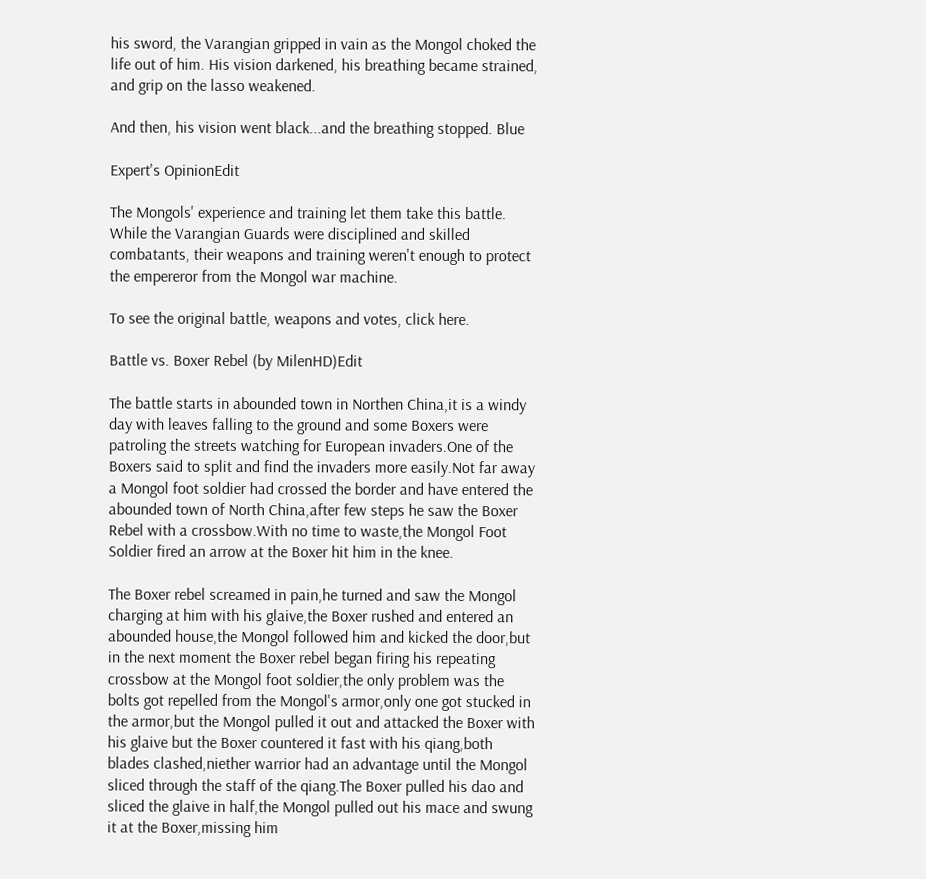his sword, the Varangian gripped in vain as the Mongol choked the life out of him. His vision darkened, his breathing became strained, and grip on the lasso weakened.

And then, his vision went black...and the breathing stopped. Blue

Expert's OpinionEdit

The Mongols' experience and training let them take this battle. While the Varangian Guards were disciplined and skilled combatants, their weapons and training weren't enough to protect the empereror from the Mongol war machine.

To see the original battle, weapons and votes, click here.

Battle vs. Boxer Rebel (by MilenHD)Edit

The battle starts in abounded town in Northen China,it is a windy day with leaves falling to the ground and some Boxers were patroling the streets watching for European invaders.One of the Boxers said to split and find the invaders more easily.Not far away a Mongol foot soldier had crossed the border and have entered the abounded town of North China,after few steps he saw the Boxer Rebel with a crossbow.With no time to waste,the Mongol Foot Soldier fired an arrow at the Boxer hit him in the knee.

The Boxer rebel screamed in pain,he turned and saw the Mongol charging at him with his glaive,the Boxer rushed and entered an abounded house,the Mongol followed him and kicked the door,but in the next moment the Boxer rebel began firing his repeating crossbow at the Mongol foot soldier,the only problem was the bolts got repelled from the Mongol's armor,only one got stucked in the armor,but the Mongol pulled it out and attacked the Boxer with his glaive but the Boxer countered it fast with his qiang,both blades clashed,niether warrior had an advantage until the Mongol sliced through the staff of the qiang.The Boxer pulled his dao and sliced the glaive in half,the Mongol pulled out his mace and swung it at the Boxer,missing him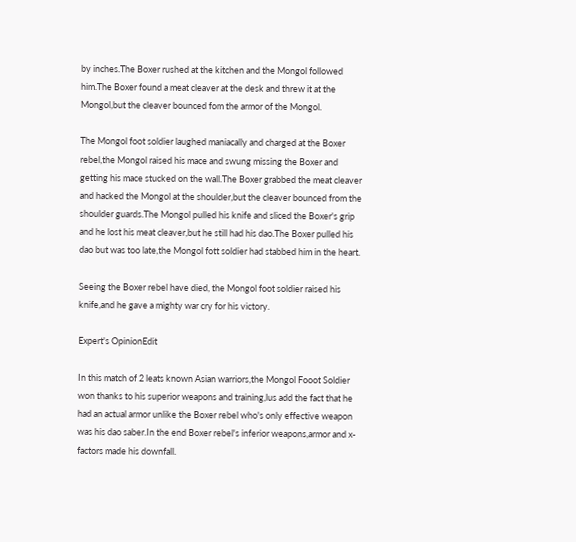by inches.The Boxer rushed at the kitchen and the Mongol followed him.The Boxer found a meat cleaver at the desk and threw it at the Mongol,but the cleaver bounced fom the armor of the Mongol.

The Mongol foot soldier laughed maniacally and charged at the Boxer rebel,the Mongol raised his mace and swung missing the Boxer and getting his mace stucked on the wall.The Boxer grabbed the meat cleaver and hacked the Mongol at the shoulder,but the cleaver bounced from the shoulder guards.The Mongol pulled his knife and sliced the Boxer's grip and he lost his meat cleaver,but he still had his dao.The Boxer pulled his dao but was too late,the Mongol fott soldier had stabbed him in the heart.

Seeing the Boxer rebel have died, the Mongol foot soldier raised his knife,and he gave a mighty war cry for his victory.

Expert's OpinionEdit

In this match of 2 leats known Asian warriors,the Mongol Fooot Soldier won thanks to his superior weapons and training,lus add the fact that he had an actual armor unlike the Boxer rebel who's only effective weapon was his dao saber.In the end Boxer rebel's inferior weapons,armor and x-factors made his downfall.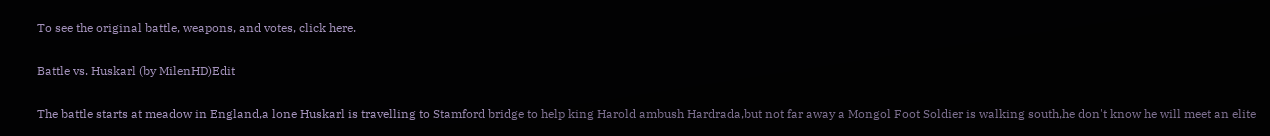To see the original battle, weapons, and votes, click here.

Battle vs. Huskarl (by MilenHD)Edit

The battle starts at meadow in England,a lone Huskarl is travelling to Stamford bridge to help king Harold ambush Hardrada,but not far away a Mongol Foot Soldier is walking south,he don't know he will meet an elite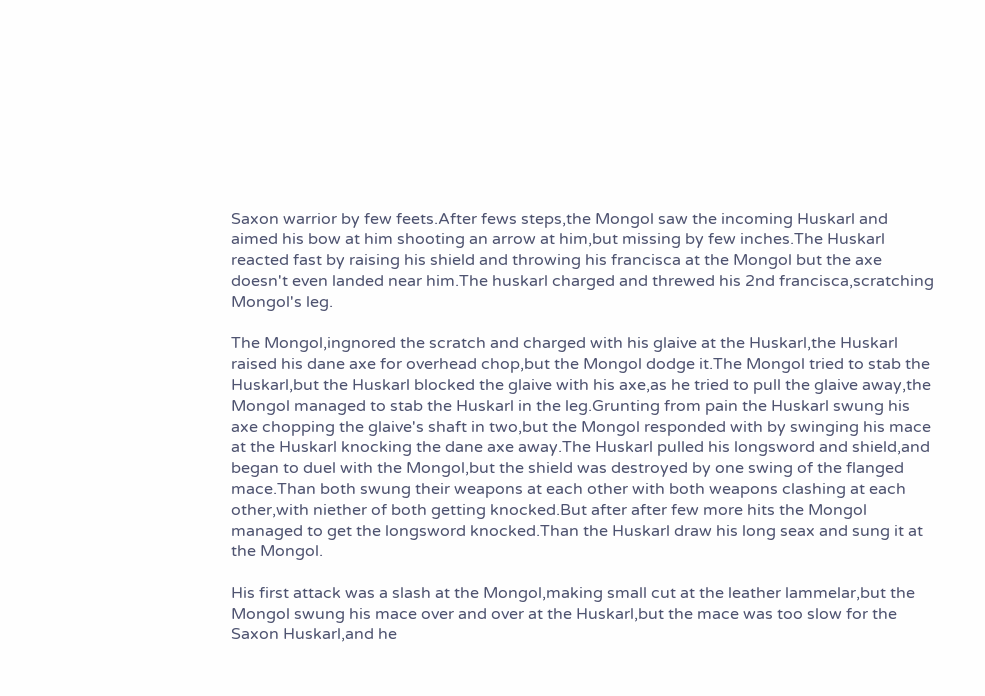Saxon warrior by few feets.After fews steps,the Mongol saw the incoming Huskarl and aimed his bow at him shooting an arrow at him,but missing by few inches.The Huskarl reacted fast by raising his shield and throwing his francisca at the Mongol but the axe doesn't even landed near him.The huskarl charged and threwed his 2nd francisca,scratching Mongol's leg.

The Mongol,ingnored the scratch and charged with his glaive at the Huskarl,the Huskarl raised his dane axe for overhead chop,but the Mongol dodge it.The Mongol tried to stab the Huskarl,but the Huskarl blocked the glaive with his axe,as he tried to pull the glaive away,the Mongol managed to stab the Huskarl in the leg.Grunting from pain the Huskarl swung his axe chopping the glaive's shaft in two,but the Mongol responded with by swinging his mace at the Huskarl knocking the dane axe away.The Huskarl pulled his longsword and shield,and began to duel with the Mongol,but the shield was destroyed by one swing of the flanged mace.Than both swung their weapons at each other with both weapons clashing at each other,with niether of both getting knocked.But after after few more hits the Mongol managed to get the longsword knocked.Than the Huskarl draw his long seax and sung it at the Mongol.

His first attack was a slash at the Mongol,making small cut at the leather lammelar,but the Mongol swung his mace over and over at the Huskarl,but the mace was too slow for the Saxon Huskarl,and he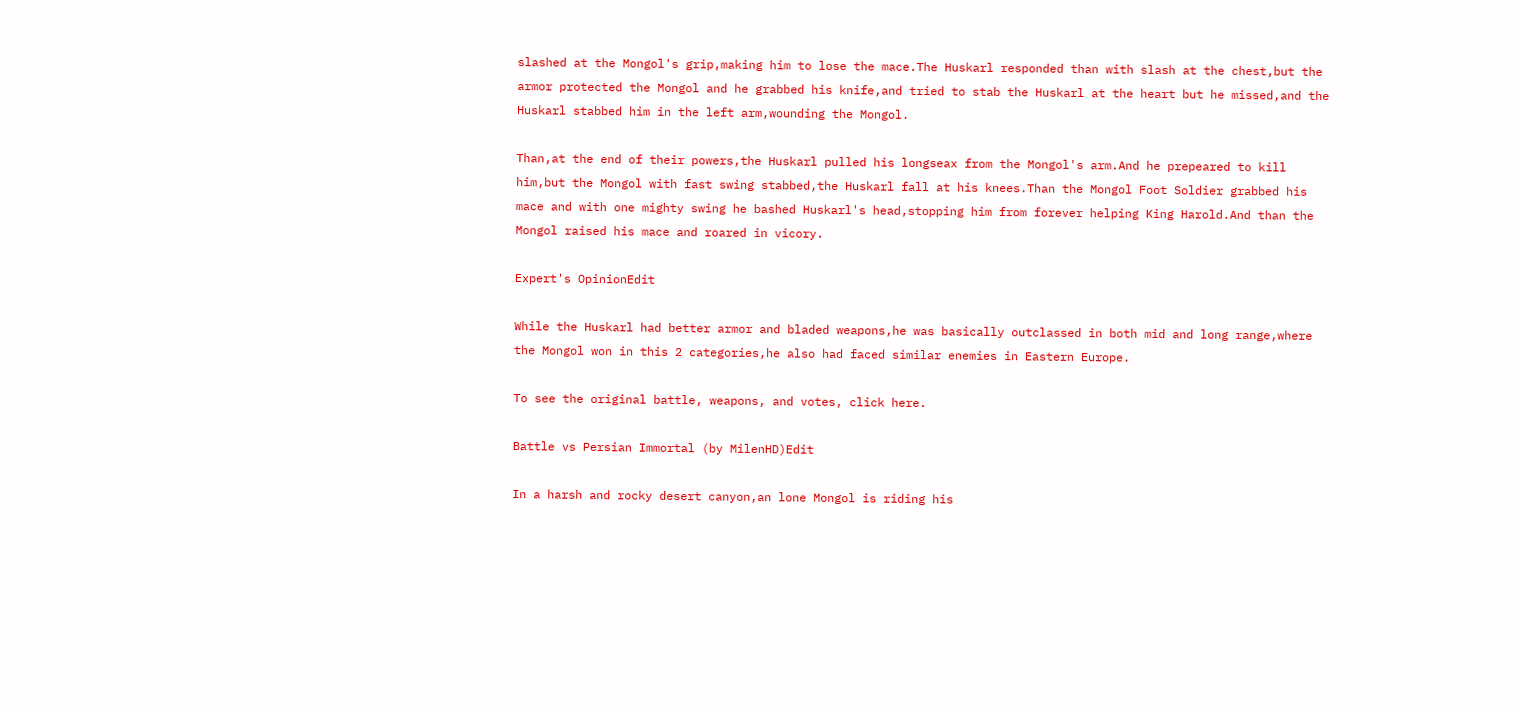slashed at the Mongol's grip,making him to lose the mace.The Huskarl responded than with slash at the chest,but the armor protected the Mongol and he grabbed his knife,and tried to stab the Huskarl at the heart but he missed,and the Huskarl stabbed him in the left arm,wounding the Mongol.

Than,at the end of their powers,the Huskarl pulled his longseax from the Mongol's arm.And he prepeared to kill him,but the Mongol with fast swing stabbed,the Huskarl fall at his knees.Than the Mongol Foot Soldier grabbed his mace and with one mighty swing he bashed Huskarl's head,stopping him from forever helping King Harold.And than the Mongol raised his mace and roared in vicory.

Expert's OpinionEdit

While the Huskarl had better armor and bladed weapons,he was basically outclassed in both mid and long range,where the Mongol won in this 2 categories,he also had faced similar enemies in Eastern Europe.

To see the original battle, weapons, and votes, click here.

Battle vs Persian Immortal (by MilenHD)Edit

In a harsh and rocky desert canyon,an lone Mongol is riding his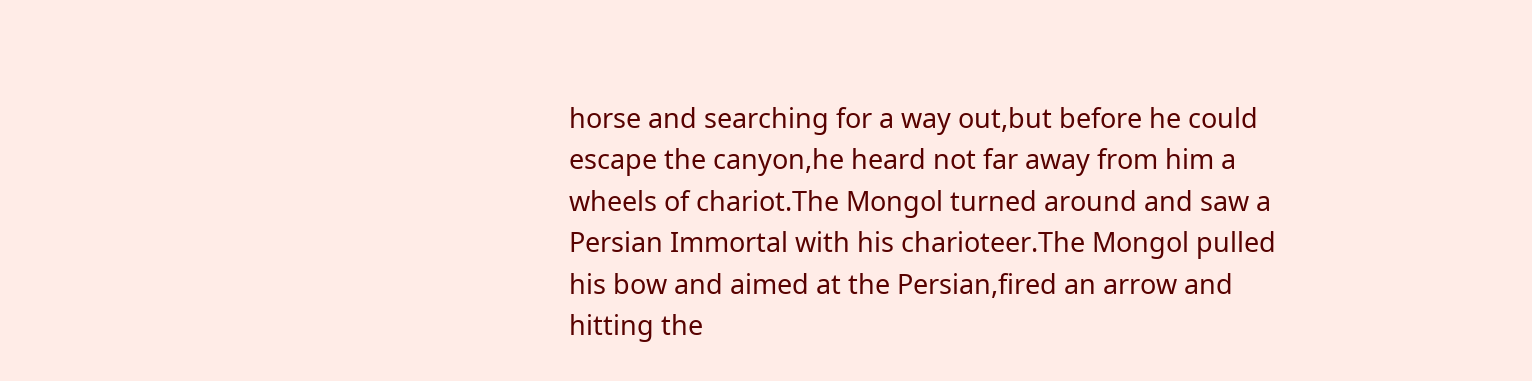horse and searching for a way out,but before he could escape the canyon,he heard not far away from him a wheels of chariot.The Mongol turned around and saw a Persian Immortal with his charioteer.The Mongol pulled his bow and aimed at the Persian,fired an arrow and hitting the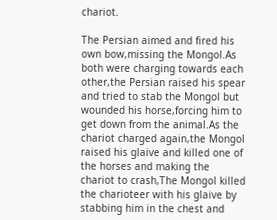chariot.

The Persian aimed and fired his own bow,missing the Mongol.As both were charging towards each other,the Persian raised his spear and tried to stab the Mongol but wounded his horse,forcing him to get down from the animal.As the chariot charged again,the Mongol raised his glaive and killed one of the horses and making the chariot to crash,The Mongol killed the charioteer with his glaive by stabbing him in the chest and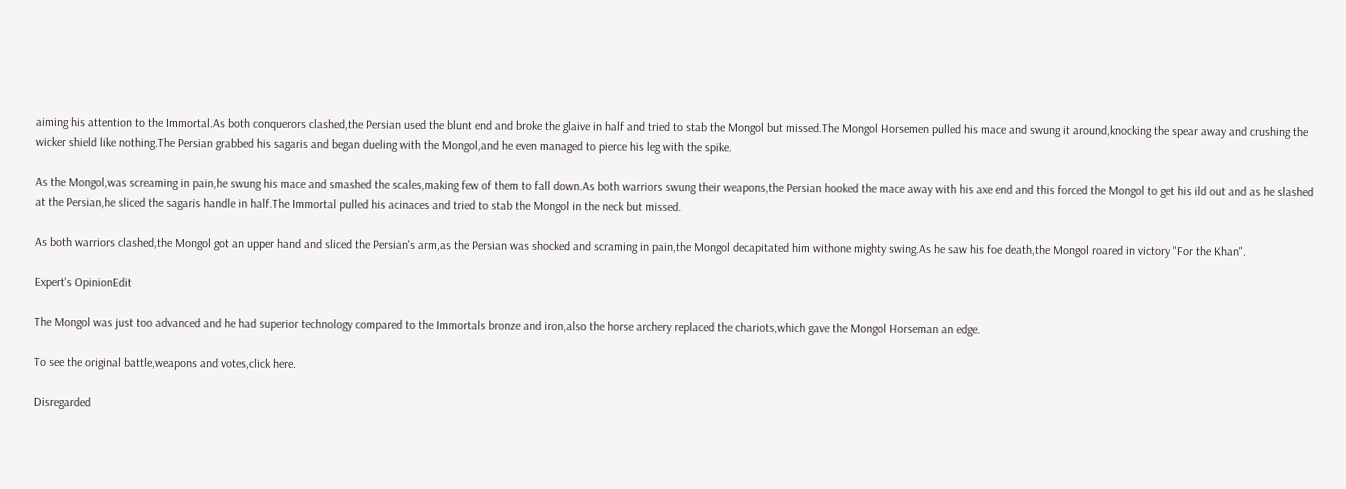aiming his attention to the Immortal.As both conquerors clashed,the Persian used the blunt end and broke the glaive in half and tried to stab the Mongol but missed.The Mongol Horsemen pulled his mace and swung it around,knocking the spear away and crushing the wicker shield like nothing.The Persian grabbed his sagaris and began dueling with the Mongol,and he even managed to pierce his leg with the spike.

As the Mongol,was screaming in pain,he swung his mace and smashed the scales,making few of them to fall down.As both warriors swung their weapons,the Persian hooked the mace away with his axe end and this forced the Mongol to get his ild out and as he slashed at the Persian,he sliced the sagaris handle in half.The Immortal pulled his acinaces and tried to stab the Mongol in the neck but missed.

As both warriors clashed,the Mongol got an upper hand and sliced the Persian's arm,as the Persian was shocked and scraming in pain,the Mongol decapitated him withone mighty swing.As he saw his foe death,the Mongol roared in victory "For the Khan".

Expert's OpinionEdit

The Mongol was just too advanced and he had superior technology compared to the Immortals bronze and iron,also the horse archery replaced the chariots,which gave the Mongol Horseman an edge.

To see the original battle,weapons and votes,click here.

Disregarded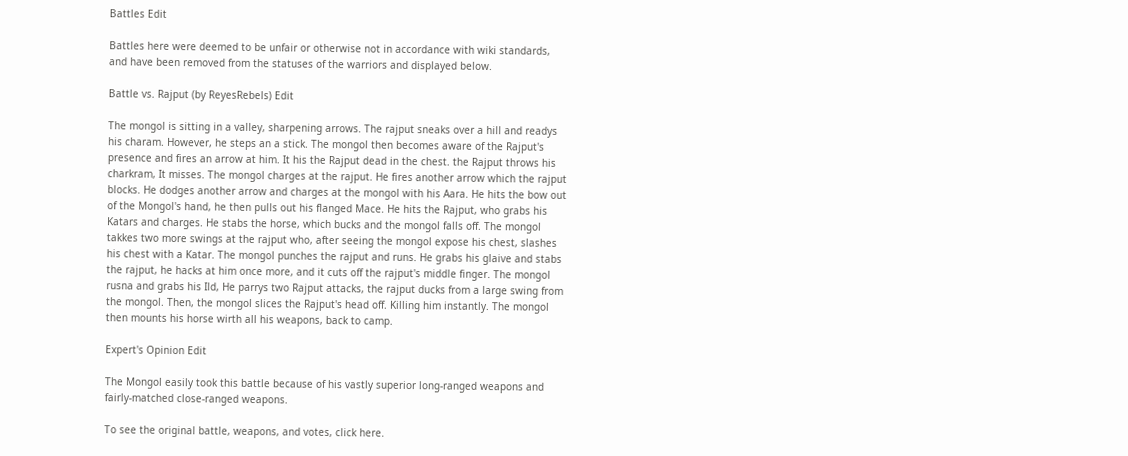Battles Edit

Battles here were deemed to be unfair or otherwise not in accordance with wiki standards, and have been removed from the statuses of the warriors and displayed below.

Battle vs. Rajput (by ReyesRebels) Edit

The mongol is sitting in a valley, sharpening arrows. The rajput sneaks over a hill and readys his charam. However, he steps an a stick. The mongol then becomes aware of the Rajput's presence and fires an arrow at him. It his the Rajput dead in the chest. the Rajput throws his charkram, It misses. The mongol charges at the rajput. He fires another arrow which the rajput blocks. He dodges another arrow and charges at the mongol with his Aara. He hits the bow out of the Mongol's hand, he then pulls out his flanged Mace. He hits the Rajput, who grabs his Katars and charges. He stabs the horse, which bucks and the mongol falls off. The mongol takkes two more swings at the rajput who, after seeing the mongol expose his chest, slashes his chest with a Katar. The mongol punches the rajput and runs. He grabs his glaive and stabs the rajput, he hacks at him once more, and it cuts off the rajput's middle finger. The mongol rusna and grabs his Ild, He parrys two Rajput attacks, the rajput ducks from a large swing from the mongol. Then, the mongol slices the Rajput's head off. Killing him instantly. The mongol then mounts his horse wirth all his weapons, back to camp.

Expert's Opinion Edit

The Mongol easily took this battle because of his vastly superior long-ranged weapons and fairly-matched close-ranged weapons.

To see the original battle, weapons, and votes, click here.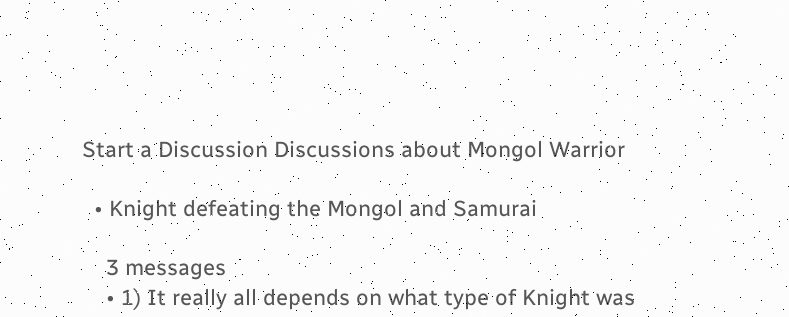Start a Discussion Discussions about Mongol Warrior

  • Knight defeating the Mongol and Samurai

    3 messages
    • 1) It really all depends on what type of Knight was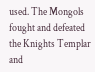used. The Mongols fought and defeated the Knights Templar and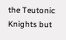the Teutonic Knights but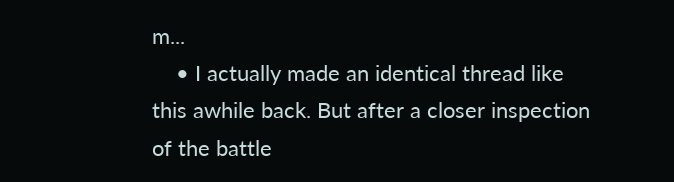m...
    • I actually made an identical thread like this awhile back. But after a closer inspection of the battle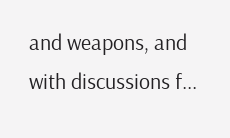and weapons, and with discussions f...